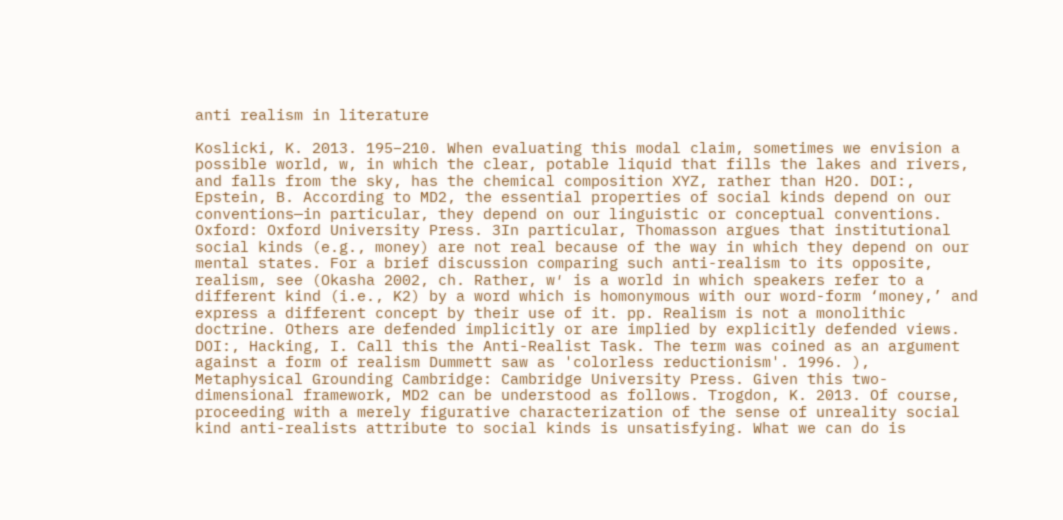anti realism in literature

Koslicki, K. 2013. 195–210. When evaluating this modal claim, sometimes we envision a possible world, w, in which the clear, potable liquid that fills the lakes and rivers, and falls from the sky, has the chemical composition XYZ, rather than H2O. DOI:, Epstein, B. According to MD2, the essential properties of social kinds depend on our conventions—in particular, they depend on our linguistic or conceptual conventions. Oxford: Oxford University Press. 3In particular, Thomasson argues that institutional social kinds (e.g., money) are not real because of the way in which they depend on our mental states. For a brief discussion comparing such anti-realism to its opposite, realism, see (Okasha 2002, ch. Rather, w′ is a world in which speakers refer to a different kind (i.e., K2) by a word which is homonymous with our word-form ‘money,’ and express a different concept by their use of it. pp. Realism is not a monolithic doctrine. Others are defended implicitly or are implied by explicitly defended views. DOI:, Hacking, I. Call this the Anti-Realist Task. The term was coined as an argument against a form of realism Dummett saw as 'colorless reductionism'. 1996. ), Metaphysical Grounding Cambridge: Cambridge University Press. Given this two-dimensional framework, MD2 can be understood as follows. Trogdon, K. 2013. Of course, proceeding with a merely figurative characterization of the sense of unreality social kind anti-realists attribute to social kinds is unsatisfying. What we can do is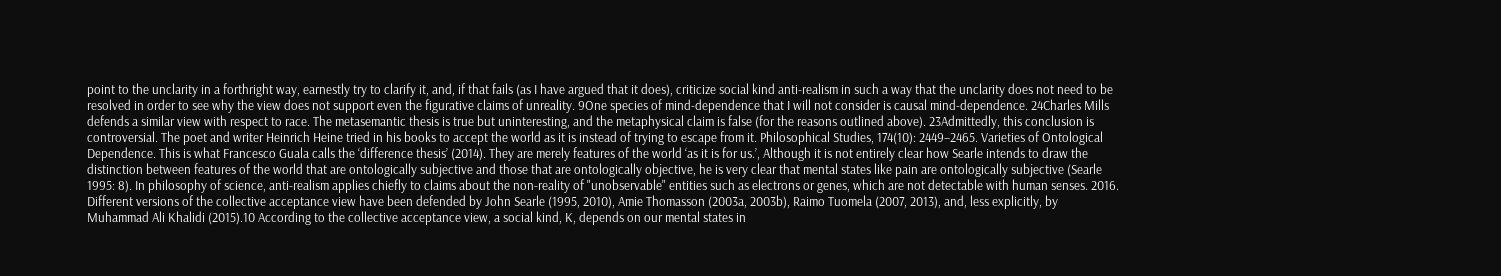point to the unclarity in a forthright way, earnestly try to clarify it, and, if that fails (as I have argued that it does), criticize social kind anti-realism in such a way that the unclarity does not need to be resolved in order to see why the view does not support even the figurative claims of unreality. 9One species of mind-dependence that I will not consider is causal mind-dependence. 24Charles Mills defends a similar view with respect to race. The metasemantic thesis is true but uninteresting, and the metaphysical claim is false (for the reasons outlined above). 23Admittedly, this conclusion is controversial. The poet and writer Heinrich Heine tried in his books to accept the world as it is instead of trying to escape from it. Philosophical Studies, 174(10): 2449–2465. Varieties of Ontological Dependence. This is what Francesco Guala calls the ‘difference thesis’ (2014). They are merely features of the world ‘as it is for us.’, Although it is not entirely clear how Searle intends to draw the distinction between features of the world that are ontologically subjective and those that are ontologically objective, he is very clear that mental states like pain are ontologically subjective (Searle 1995: 8). In philosophy of science, anti-realism applies chiefly to claims about the non-reality of "unobservable" entities such as electrons or genes, which are not detectable with human senses. 2016. Different versions of the collective acceptance view have been defended by John Searle (1995, 2010), Amie Thomasson (2003a, 2003b), Raimo Tuomela (2007, 2013), and, less explicitly, by Muhammad Ali Khalidi (2015).10 According to the collective acceptance view, a social kind, K, depends on our mental states in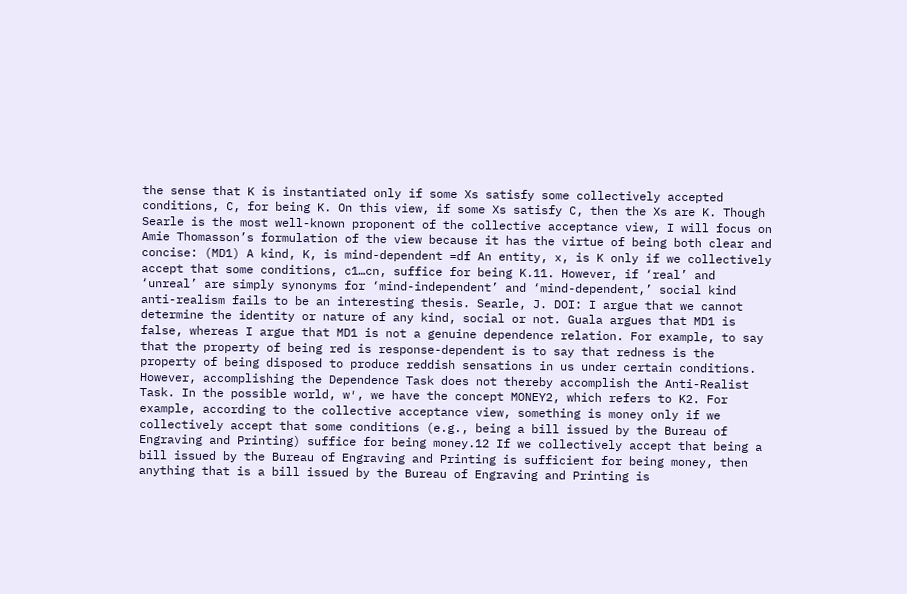the sense that K is instantiated only if some Xs satisfy some collectively accepted conditions, C, for being K. On this view, if some Xs satisfy C, then the Xs are K. Though Searle is the most well-known proponent of the collective acceptance view, I will focus on Amie Thomasson’s formulation of the view because it has the virtue of being both clear and concise: (MD1) A kind, K, is mind-dependent =df An entity, x, is K only if we collectively accept that some conditions, c1…cn, suffice for being K.11. However, if ‘real’ and ‘unreal’ are simply synonyms for ‘mind-independent’ and ‘mind-dependent,’ social kind anti-realism fails to be an interesting thesis. Searle, J. DOI: I argue that we cannot determine the identity or nature of any kind, social or not. Guala argues that MD1 is false, whereas I argue that MD1 is not a genuine dependence relation. For example, to say that the property of being red is response-dependent is to say that redness is the property of being disposed to produce reddish sensations in us under certain conditions. However, accomplishing the Dependence Task does not thereby accomplish the Anti-Realist Task. In the possible world, w′, we have the concept MONEY2, which refers to K2. For example, according to the collective acceptance view, something is money only if we collectively accept that some conditions (e.g., being a bill issued by the Bureau of Engraving and Printing) suffice for being money.12 If we collectively accept that being a bill issued by the Bureau of Engraving and Printing is sufficient for being money, then anything that is a bill issued by the Bureau of Engraving and Printing is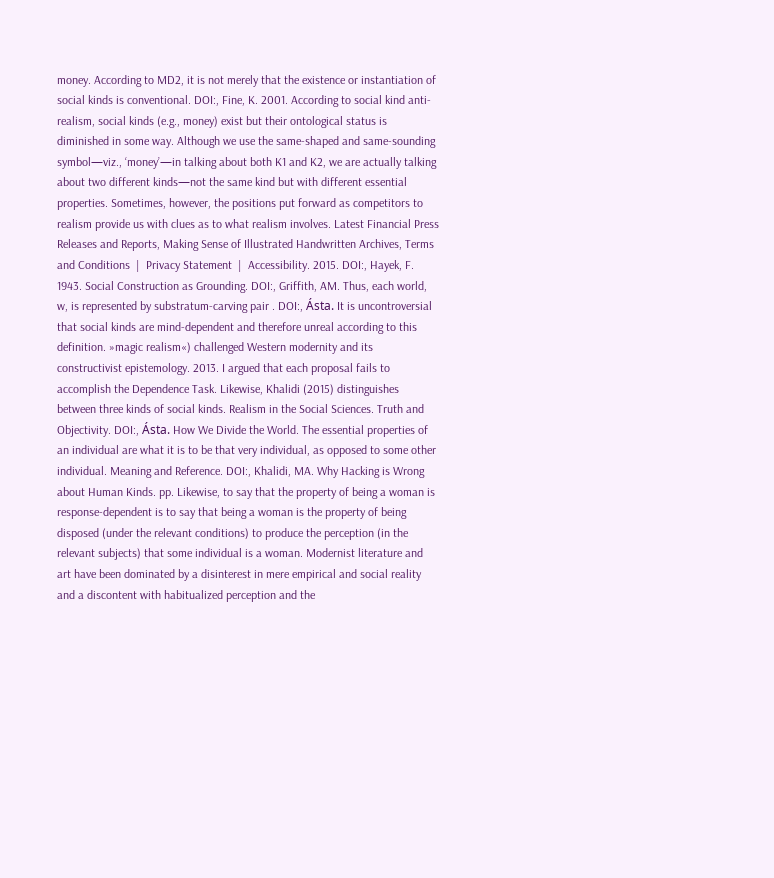money. According to MD2, it is not merely that the existence or instantiation of social kinds is conventional. DOI:, Fine, K. 2001. According to social kind anti-realism, social kinds (e.g., money) exist but their ontological status is diminished in some way. Although we use the same-shaped and same-sounding symbol—viz., ‘money’—in talking about both K1 and K2, we are actually talking about two different kinds—not the same kind but with different essential properties. Sometimes, however, the positions put forward as competitors to realism provide us with clues as to what realism involves. Latest Financial Press Releases and Reports, Making Sense of Illustrated Handwritten Archives, Terms and Conditions  |  Privacy Statement  |  Accessibility. 2015. DOI:, Hayek, F. 1943. Social Construction as Grounding. DOI:, Griffith, AM. Thus, each world, w, is represented by substratum-carving pair . DOI:, Ásta. It is uncontroversial that social kinds are mind-dependent and therefore unreal according to this definition. »magic realism«) challenged Western modernity and its constructivist epistemology. 2013. I argued that each proposal fails to accomplish the Dependence Task. Likewise, Khalidi (2015) distinguishes between three kinds of social kinds. Realism in the Social Sciences. Truth and Objectivity. DOI:, Ásta. How We Divide the World. The essential properties of an individual are what it is to be that very individual, as opposed to some other individual. Meaning and Reference. DOI:, Khalidi, MA. Why Hacking is Wrong about Human Kinds. pp. Likewise, to say that the property of being a woman is response-dependent is to say that being a woman is the property of being disposed (under the relevant conditions) to produce the perception (in the relevant subjects) that some individual is a woman. Modernist literature and art have been dominated by a disinterest in mere empirical and social reality and a discontent with habitualized perception and the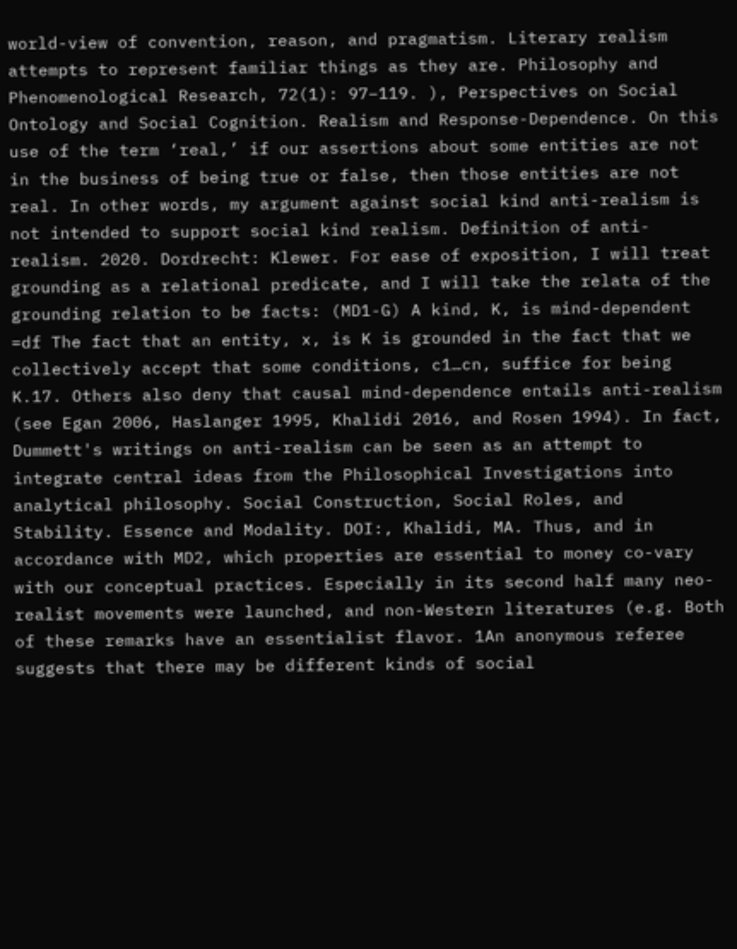world-view of convention, reason, and pragmatism. Literary realism attempts to represent familiar things as they are. Philosophy and Phenomenological Research, 72(1): 97–119. ), Perspectives on Social Ontology and Social Cognition. Realism and Response-Dependence. On this use of the term ‘real,’ if our assertions about some entities are not in the business of being true or false, then those entities are not real. In other words, my argument against social kind anti-realism is not intended to support social kind realism. Definition of anti-realism. 2020. Dordrecht: Klewer. For ease of exposition, I will treat grounding as a relational predicate, and I will take the relata of the grounding relation to be facts: (MD1-G) A kind, K, is mind-dependent =df The fact that an entity, x, is K is grounded in the fact that we collectively accept that some conditions, c1…cn, suffice for being K.17. Others also deny that causal mind-dependence entails anti-realism (see Egan 2006, Haslanger 1995, Khalidi 2016, and Rosen 1994). In fact, Dummett's writings on anti-realism can be seen as an attempt to integrate central ideas from the Philosophical Investigations into analytical philosophy. Social Construction, Social Roles, and Stability. Essence and Modality. DOI:, Khalidi, MA. Thus, and in accordance with MD2, which properties are essential to money co-vary with our conceptual practices. Especially in its second half many neo-realist movements were launched, and non-Western literatures (e.g. Both of these remarks have an essentialist flavor. 1An anonymous referee suggests that there may be different kinds of social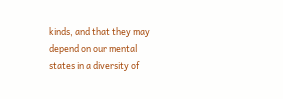kinds, and that they may depend on our mental states in a diversity of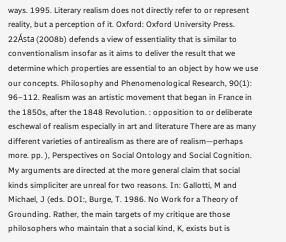ways. 1995. Literary realism does not directly refer to or represent reality, but a perception of it. Oxford: Oxford University Press. 22Ásta (2008b) defends a view of essentiality that is similar to conventionalism insofar as it aims to deliver the result that we determine which properties are essential to an object by how we use our concepts. Philosophy and Phenomenological Research, 90(1): 96–112. Realism was an artistic movement that began in France in the 1850s, after the 1848 Revolution. : opposition to or deliberate eschewal of realism especially in art and literature There are as many different varieties of antirealism as there are of realism—perhaps more. pp. ), Perspectives on Social Ontology and Social Cognition. My arguments are directed at the more general claim that social kinds simpliciter are unreal for two reasons. In: Gallotti, M and Michael, J (eds. DOI:, Burge, T. 1986. No Work for a Theory of Grounding. Rather, the main targets of my critique are those philosophers who maintain that a social kind, K, exists but is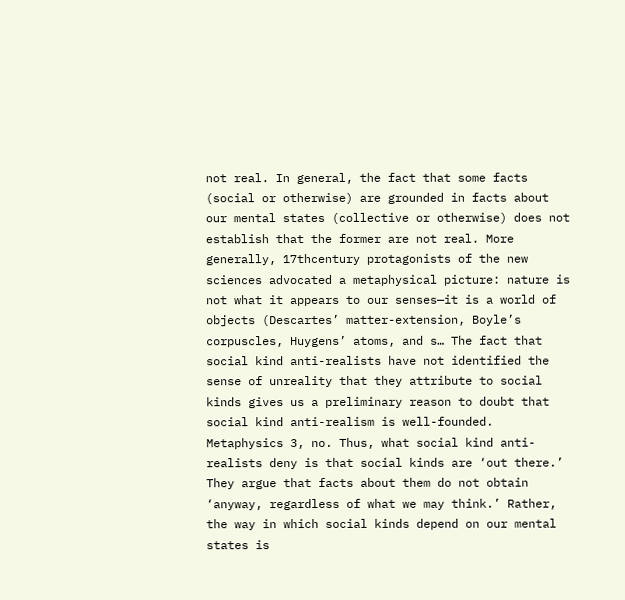not real. In general, the fact that some facts (social or otherwise) are grounded in facts about our mental states (collective or otherwise) does not establish that the former are not real. More generally, 17thcentury protagonists of the new sciences advocated a metaphysical picture: nature is not what it appears to our senses—it is a world of objects (Descartes’ matter-extension, Boyle’s corpuscles, Huygens’ atoms, and s… The fact that social kind anti-realists have not identified the sense of unreality that they attribute to social kinds gives us a preliminary reason to doubt that social kind anti-realism is well-founded. Metaphysics 3, no. Thus, what social kind anti-realists deny is that social kinds are ‘out there.’ They argue that facts about them do not obtain ‘anyway, regardless of what we may think.’ Rather, the way in which social kinds depend on our mental states is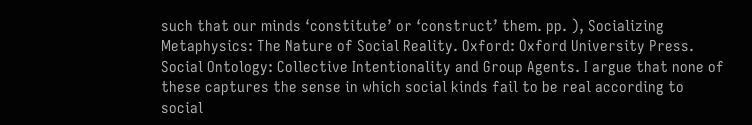such that our minds ‘constitute’ or ‘construct’ them. pp. ), Socializing Metaphysics: The Nature of Social Reality. Oxford: Oxford University Press. Social Ontology: Collective Intentionality and Group Agents. I argue that none of these captures the sense in which social kinds fail to be real according to social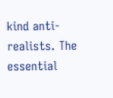kind anti-realists. The essential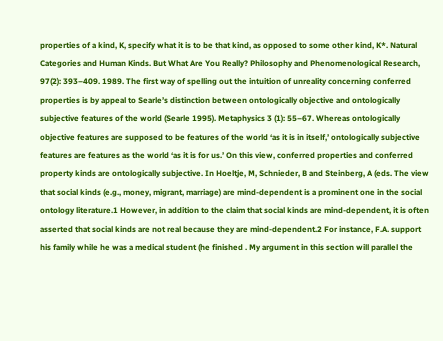properties of a kind, K, specify what it is to be that kind, as opposed to some other kind, K*. Natural Categories and Human Kinds. But What Are You Really? Philosophy and Phenomenological Research, 97(2): 393–409. 1989. The first way of spelling out the intuition of unreality concerning conferred properties is by appeal to Searle’s distinction between ontologically objective and ontologically subjective features of the world (Searle 1995). Metaphysics 3 (1): 55–67. Whereas ontologically objective features are supposed to be features of the world ‘as it is in itself,’ ontologically subjective features are features as the world ‘as it is for us.’ On this view, conferred properties and conferred property kinds are ontologically subjective. In Hoeltje, M, Schnieder, B and Steinberg, A (eds. The view that social kinds (e.g., money, migrant, marriage) are mind-dependent is a prominent one in the social ontology literature.1 However, in addition to the claim that social kinds are mind-dependent, it is often asserted that social kinds are not real because they are mind-dependent.2 For instance, F.A. support his family while he was a medical student (he finished . My argument in this section will parallel the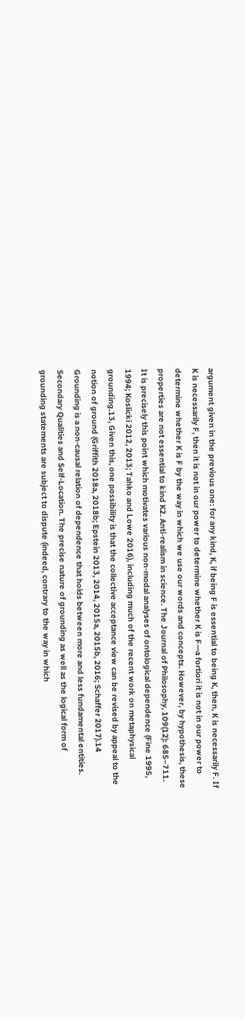argument given in the previous one: for any kind, K, if being F is essential to being K, then, K is necessarily F. If K is necessarily F, then it is not in our power to determine whether K is F—a fortiori it is not in our power to determine whether K is F by the way in which we use our words and concepts. However, by hypothesis, these properties are not essential to kind K2. Anti-realism in science. The Journal of Philosophy, 109(12): 685–711. It is precisely this point which motivates various non-modal analyses of ontological dependence (Fine 1995, 1994; Koslicki 2012, 2013; Tahko and Lowe 2016), including much of the recent work on metaphysical grounding.13, Given this, one possibility is that the collective acceptance view can be revised by appeal to the notion of ground (Griffith 2018a, 2018b; Epstein 2013, 2014, 2015a, 2015b, 2016; Schaffer 2017).14 Grounding is a non-causal relation of dependence that holds between more and less fundamental entities. Secondary Qualities and Self-Location. The precise nature of grounding as well as the logical form of grounding statements are subject to dispute (indeed, contrary to the way in which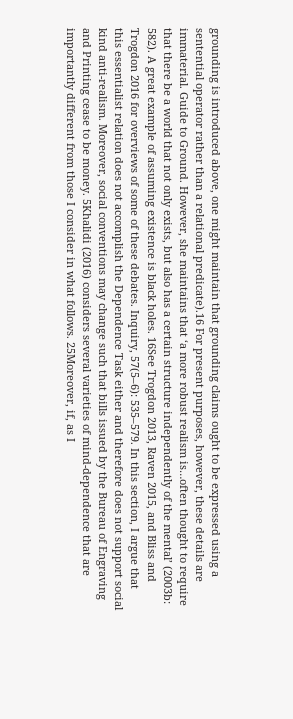grounding is introduced above, one might maintain that grounding claims ought to be expressed using a sentential operator rather than a relational predicate).16 For present purposes, however, these details are immaterial. Guide to Ground. However, she maintains that ‘a more robust realism is…often thought to require that there be a world that not only exists, but also has a certain structure independently of the mental’ (2003b: 582). A great example of assuming existence is black holes. 16See Trogdon 2013, Raven 2015, and Bliss and Trogdon 2016 for overviews of some of these debates. Inquiry, 57(5–6): 535–579. In this section, I argue that this essentialist relation does not accomplish the Dependence Task either and therefore does not support social kind anti-realism. Moreover, social conventions may change such that bills issued by the Bureau of Engraving and Printing cease to be money. 5Khalidi (2016) considers several varieties of mind-dependence that are importantly different from those I consider in what follows. 25Moreover, if, as I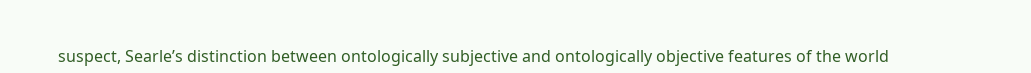suspect, Searle’s distinction between ontologically subjective and ontologically objective features of the world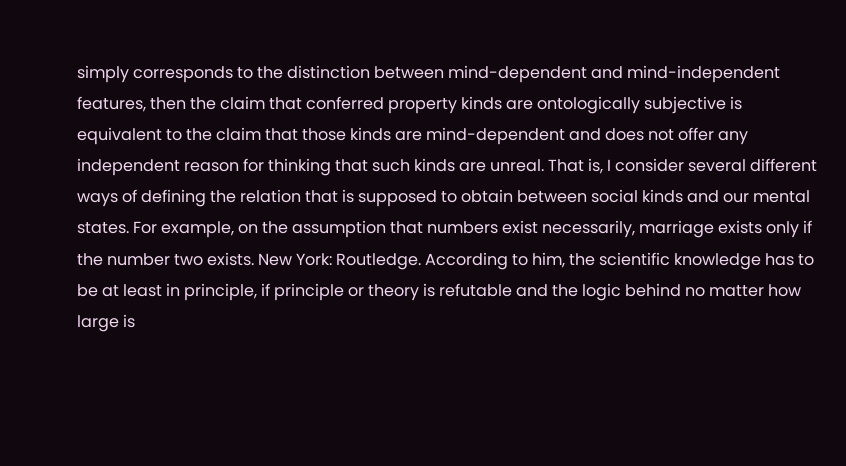simply corresponds to the distinction between mind-dependent and mind-independent features, then the claim that conferred property kinds are ontologically subjective is equivalent to the claim that those kinds are mind-dependent and does not offer any independent reason for thinking that such kinds are unreal. That is, I consider several different ways of defining the relation that is supposed to obtain between social kinds and our mental states. For example, on the assumption that numbers exist necessarily, marriage exists only if the number two exists. New York: Routledge. According to him, the scientific knowledge has to be at least in principle, if principle or theory is refutable and the logic behind no matter how large is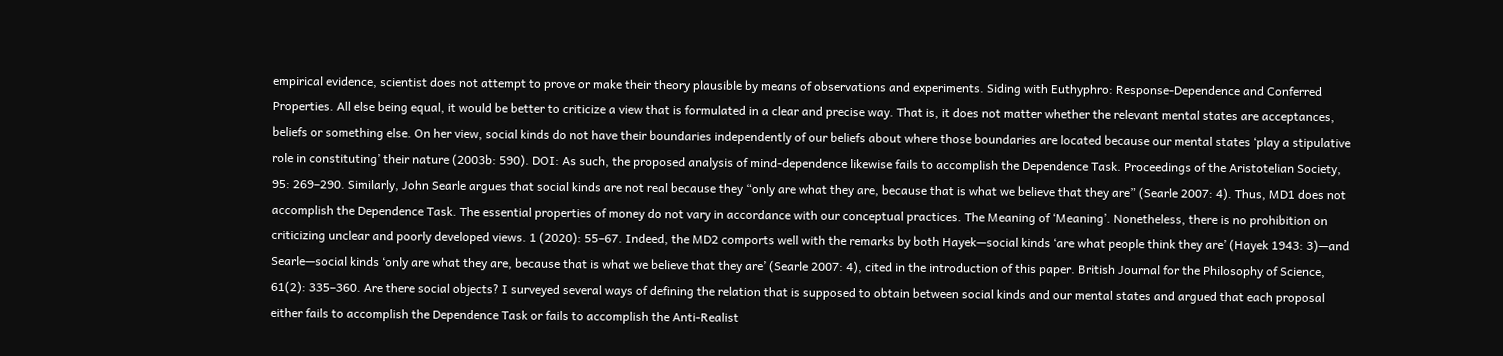empirical evidence, scientist does not attempt to prove or make their theory plausible by means of observations and experiments. Siding with Euthyphro: Response-Dependence and Conferred Properties. All else being equal, it would be better to criticize a view that is formulated in a clear and precise way. That is, it does not matter whether the relevant mental states are acceptances, beliefs or something else. On her view, social kinds do not have their boundaries independently of our beliefs about where those boundaries are located because our mental states ‘play a stipulative role in constituting’ their nature (2003b: 590). DOI: As such, the proposed analysis of mind-dependence likewise fails to accomplish the Dependence Task. Proceedings of the Aristotelian Society, 95: 269–290. Similarly, John Searle argues that social kinds are not real because they “only are what they are, because that is what we believe that they are” (Searle 2007: 4). Thus, MD1 does not accomplish the Dependence Task. The essential properties of money do not vary in accordance with our conceptual practices. The Meaning of ‘Meaning’. Nonetheless, there is no prohibition on criticizing unclear and poorly developed views. 1 (2020): 55–67. Indeed, the MD2 comports well with the remarks by both Hayek—social kinds ‘are what people think they are’ (Hayek 1943: 3)—and Searle—social kinds ‘only are what they are, because that is what we believe that they are’ (Searle 2007: 4), cited in the introduction of this paper. British Journal for the Philosophy of Science, 61(2): 335–360. Are there social objects? I surveyed several ways of defining the relation that is supposed to obtain between social kinds and our mental states and argued that each proposal either fails to accomplish the Dependence Task or fails to accomplish the Anti-Realist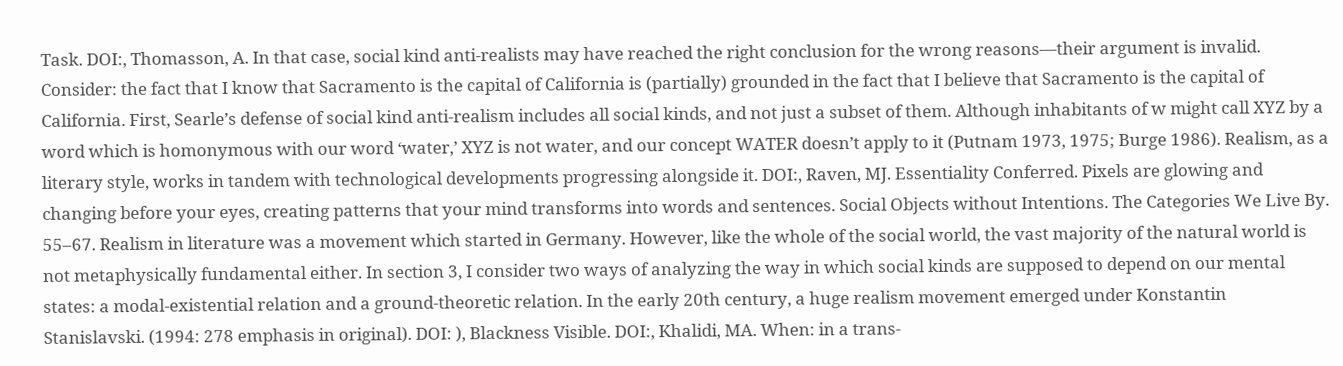Task. DOI:, Thomasson, A. In that case, social kind anti-realists may have reached the right conclusion for the wrong reasons—their argument is invalid. Consider: the fact that I know that Sacramento is the capital of California is (partially) grounded in the fact that I believe that Sacramento is the capital of California. First, Searle’s defense of social kind anti-realism includes all social kinds, and not just a subset of them. Although inhabitants of w might call XYZ by a word which is homonymous with our word ‘water,’ XYZ is not water, and our concept WATER doesn’t apply to it (Putnam 1973, 1975; Burge 1986). Realism, as a literary style, works in tandem with technological developments progressing alongside it. DOI:, Raven, MJ. Essentiality Conferred. Pixels are glowing and changing before your eyes, creating patterns that your mind transforms into words and sentences. Social Objects without Intentions. The Categories We Live By. 55–67. Realism in literature was a movement which started in Germany. However, like the whole of the social world, the vast majority of the natural world is not metaphysically fundamental either. In section 3, I consider two ways of analyzing the way in which social kinds are supposed to depend on our mental states: a modal-existential relation and a ground-theoretic relation. In the early 20th century, a huge realism movement emerged under Konstantin Stanislavski. (1994: 278 emphasis in original). DOI: ), Blackness Visible. DOI:, Khalidi, MA. When: in a trans-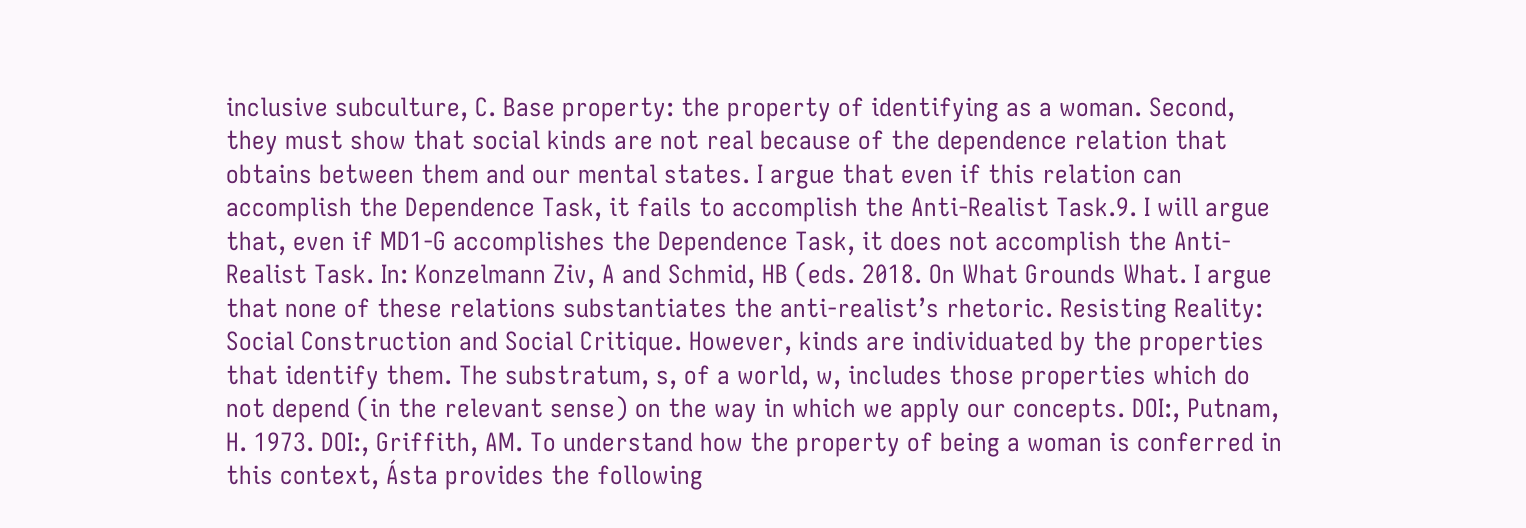inclusive subculture, C. Base property: the property of identifying as a woman. Second, they must show that social kinds are not real because of the dependence relation that obtains between them and our mental states. I argue that even if this relation can accomplish the Dependence Task, it fails to accomplish the Anti-Realist Task.9. I will argue that, even if MD1-G accomplishes the Dependence Task, it does not accomplish the Anti-Realist Task. In: Konzelmann Ziv, A and Schmid, HB (eds. 2018. On What Grounds What. I argue that none of these relations substantiates the anti-realist’s rhetoric. Resisting Reality: Social Construction and Social Critique. However, kinds are individuated by the properties that identify them. The substratum, s, of a world, w, includes those properties which do not depend (in the relevant sense) on the way in which we apply our concepts. DOI:, Putnam, H. 1973. DOI:, Griffith, AM. To understand how the property of being a woman is conferred in this context, Ásta provides the following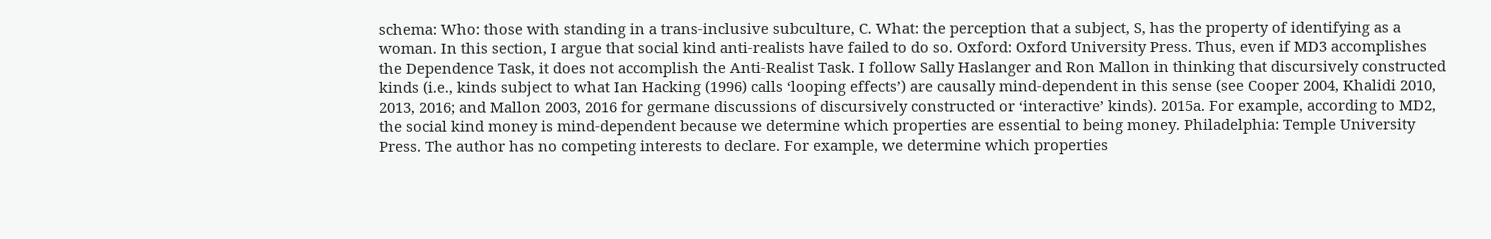schema: Who: those with standing in a trans-inclusive subculture, C. What: the perception that a subject, S, has the property of identifying as a woman. In this section, I argue that social kind anti-realists have failed to do so. Oxford: Oxford University Press. Thus, even if MD3 accomplishes the Dependence Task, it does not accomplish the Anti-Realist Task. I follow Sally Haslanger and Ron Mallon in thinking that discursively constructed kinds (i.e., kinds subject to what Ian Hacking (1996) calls ‘looping effects’) are causally mind-dependent in this sense (see Cooper 2004, Khalidi 2010, 2013, 2016; and Mallon 2003, 2016 for germane discussions of discursively constructed or ‘interactive’ kinds). 2015a. For example, according to MD2, the social kind money is mind-dependent because we determine which properties are essential to being money. Philadelphia: Temple University Press. The author has no competing interests to declare. For example, we determine which properties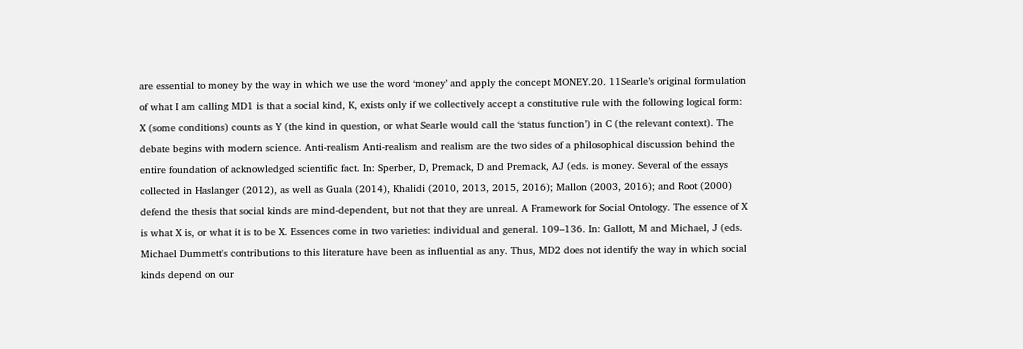are essential to money by the way in which we use the word ‘money’ and apply the concept MONEY.20. 11Searle’s original formulation of what I am calling MD1 is that a social kind, K, exists only if we collectively accept a constitutive rule with the following logical form: X (some conditions) counts as Y (the kind in question, or what Searle would call the ‘status function’) in C (the relevant context). The debate begins with modern science. Anti-realism Anti-realism and realism are the two sides of a philosophical discussion behind the entire foundation of acknowledged scientific fact. In: Sperber, D, Premack, D and Premack, AJ (eds. is money. Several of the essays collected in Haslanger (2012), as well as Guala (2014), Khalidi (2010, 2013, 2015, 2016); Mallon (2003, 2016); and Root (2000) defend the thesis that social kinds are mind-dependent, but not that they are unreal. A Framework for Social Ontology. The essence of X is what X is, or what it is to be X. Essences come in two varieties: individual and general. 109–136. In: Gallott, M and Michael, J (eds. Michael Dummett's contributions to this literature have been as influential as any. Thus, MD2 does not identify the way in which social kinds depend on our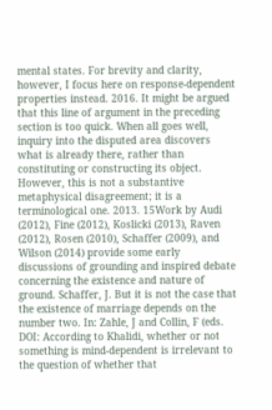mental states. For brevity and clarity, however, I focus here on response-dependent properties instead. 2016. It might be argued that this line of argument in the preceding section is too quick. When all goes well, inquiry into the disputed area discovers what is already there, rather than constituting or constructing its object. However, this is not a substantive metaphysical disagreement; it is a terminological one. 2013. 15Work by Audi (2012), Fine (2012), Koslicki (2013), Raven (2012), Rosen (2010), Schaffer (2009), and Wilson (2014) provide some early discussions of grounding and inspired debate concerning the existence and nature of ground. Schaffer, J. But it is not the case that the existence of marriage depends on the number two. In: Zahle, J and Collin, F (eds. DOI: According to Khalidi, whether or not something is mind-dependent is irrelevant to the question of whether that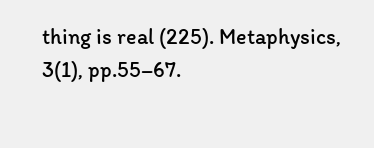thing is real (225). Metaphysics, 3(1), pp.55–67.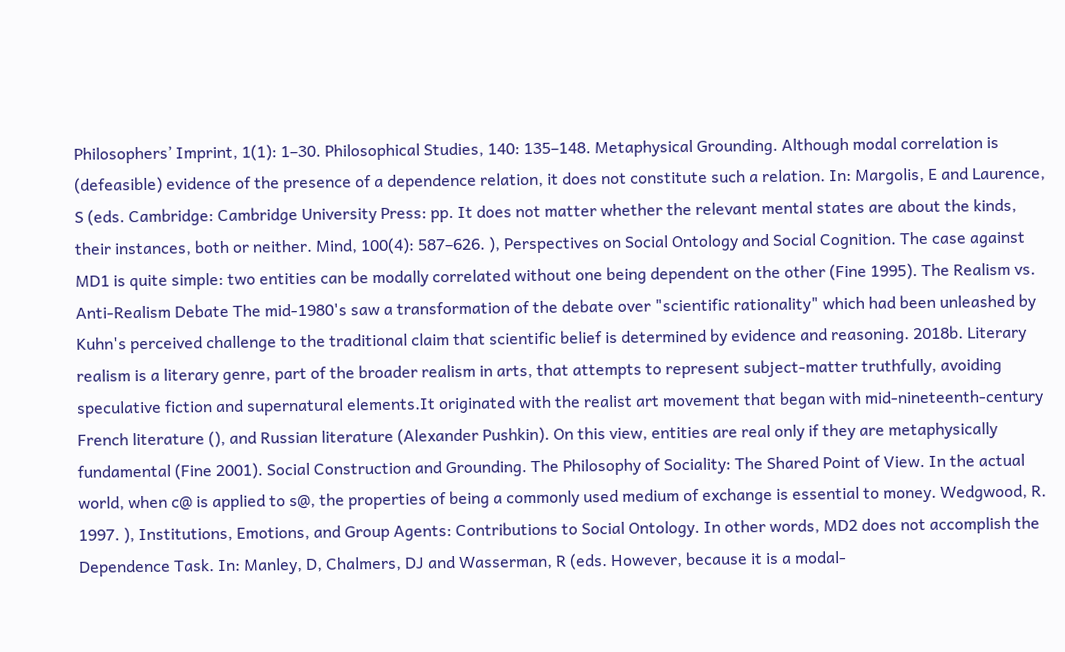Philosophers’ Imprint, 1(1): 1–30. Philosophical Studies, 140: 135–148. Metaphysical Grounding. Although modal correlation is (defeasible) evidence of the presence of a dependence relation, it does not constitute such a relation. In: Margolis, E and Laurence, S (eds. Cambridge: Cambridge University Press: pp. It does not matter whether the relevant mental states are about the kinds, their instances, both or neither. Mind, 100(4): 587–626. ), Perspectives on Social Ontology and Social Cognition. The case against MD1 is quite simple: two entities can be modally correlated without one being dependent on the other (Fine 1995). The Realism vs. Anti-Realism Debate The mid-1980's saw a transformation of the debate over "scientific rationality" which had been unleashed by Kuhn's perceived challenge to the traditional claim that scientific belief is determined by evidence and reasoning. 2018b. Literary realism is a literary genre, part of the broader realism in arts, that attempts to represent subject-matter truthfully, avoiding speculative fiction and supernatural elements.It originated with the realist art movement that began with mid-nineteenth-century French literature (), and Russian literature (Alexander Pushkin). On this view, entities are real only if they are metaphysically fundamental (Fine 2001). Social Construction and Grounding. The Philosophy of Sociality: The Shared Point of View. In the actual world, when c@ is applied to s@, the properties of being a commonly used medium of exchange is essential to money. Wedgwood, R. 1997. ), Institutions, Emotions, and Group Agents: Contributions to Social Ontology. In other words, MD2 does not accomplish the Dependence Task. In: Manley, D, Chalmers, DJ and Wasserman, R (eds. However, because it is a modal-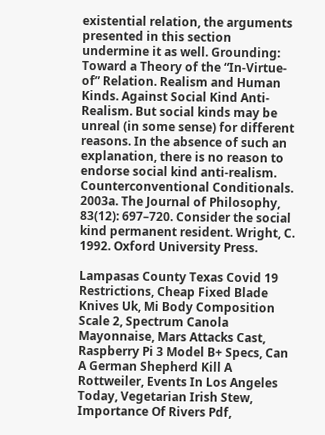existential relation, the arguments presented in this section undermine it as well. Grounding: Toward a Theory of the “In-Virtue-of” Relation. Realism and Human Kinds. Against Social Kind Anti-Realism. But social kinds may be unreal (in some sense) for different reasons. In the absence of such an explanation, there is no reason to endorse social kind anti-realism. Counterconventional Conditionals. 2003a. The Journal of Philosophy, 83(12): 697–720. Consider the social kind permanent resident. Wright, C. 1992. Oxford University Press.

Lampasas County Texas Covid 19 Restrictions, Cheap Fixed Blade Knives Uk, Mi Body Composition Scale 2, Spectrum Canola Mayonnaise, Mars Attacks Cast, Raspberry Pi 3 Model B+ Specs, Can A German Shepherd Kill A Rottweiler, Events In Los Angeles Today, Vegetarian Irish Stew, Importance Of Rivers Pdf,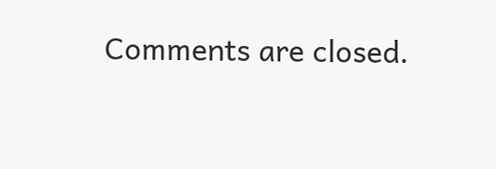Comments are closed.